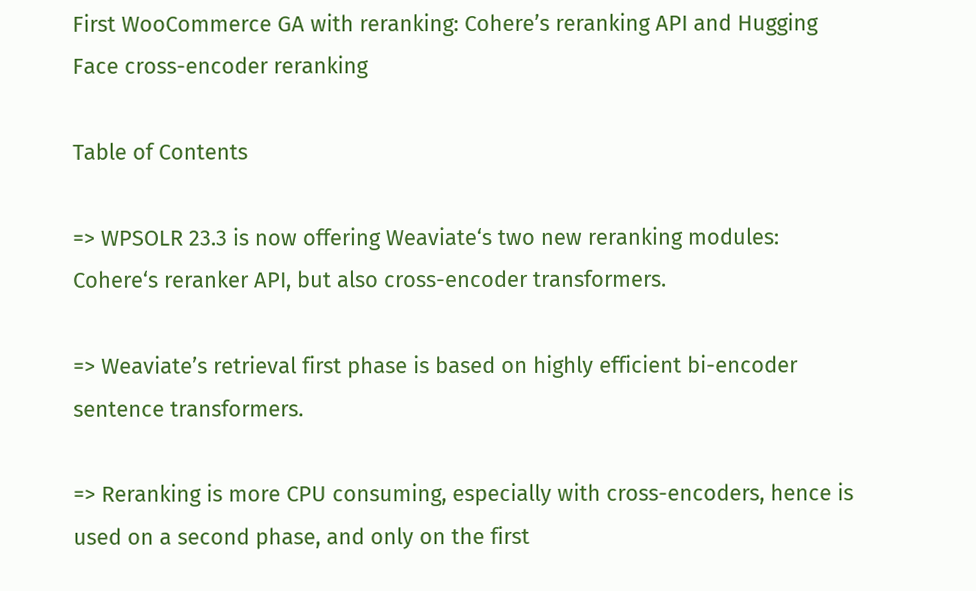First WooCommerce GA with reranking: Cohere’s reranking API and Hugging Face cross-encoder reranking

Table of Contents

=> WPSOLR 23.3 is now offering Weaviate‘s two new reranking modules: Cohere‘s reranker API, but also cross-encoder transformers.

=> Weaviate’s retrieval first phase is based on highly efficient bi-encoder sentence transformers.

=> Reranking is more CPU consuming, especially with cross-encoders, hence is used on a second phase, and only on the first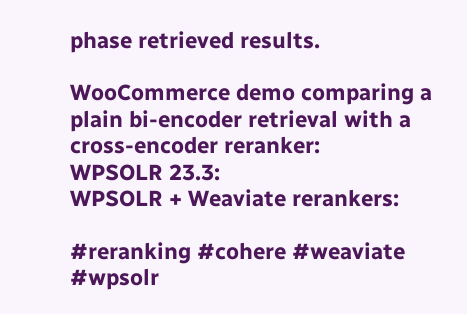phase retrieved results.

WooCommerce demo comparing a plain bi-encoder retrieval with a cross-encoder reranker:
WPSOLR 23.3:
WPSOLR + Weaviate rerankers:

#reranking #cohere #weaviate #wpsolr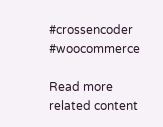#crossencoder #woocommerce

Read more related content